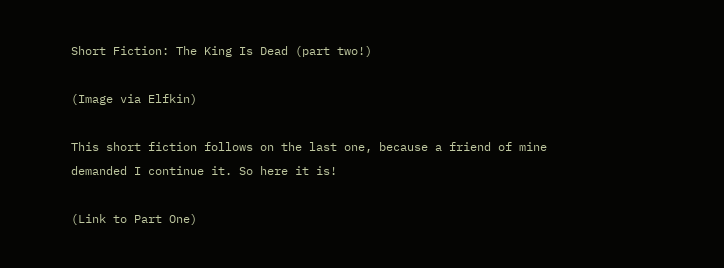Short Fiction: The King Is Dead (part two!)

(Image via Elfkin)

This short fiction follows on the last one, because a friend of mine demanded I continue it. So here it is!

(Link to Part One)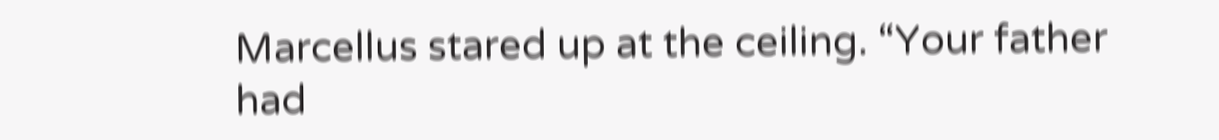Marcellus stared up at the ceiling. “Your father had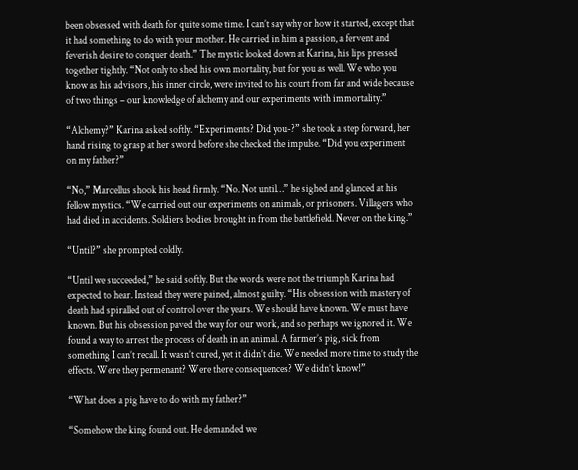been obsessed with death for quite some time. I can’t say why or how it started, except that it had something to do with your mother. He carried in him a passion, a fervent and feverish desire to conquer death.” The mystic looked down at Karina, his lips pressed together tightly. “Not only to shed his own mortality, but for you as well. We who you know as his advisors, his inner circle, were invited to his court from far and wide because of two things – our knowledge of alchemy and our experiments with immortality.”

“Alchemy?” Karina asked softly. “Experiments? Did you-?” she took a step forward, her hand rising to grasp at her sword before she checked the impulse. “Did you experiment on my father?”

“No,” Marcellus shook his head firmly. “No. Not until…” he sighed and glanced at his fellow mystics. “We carried out our experiments on animals, or prisoners. Villagers who had died in accidents. Soldiers bodies brought in from the battlefield. Never on the king.”

“Until?” she prompted coldly.

“Until we succeeded,” he said softly. But the words were not the triumph Karina had expected to hear. Instead they were pained, almost guilty. “His obsession with mastery of death had spiralled out of control over the years. We should have known. We must have known. But his obsession paved the way for our work, and so perhaps we ignored it. We found a way to arrest the process of death in an animal. A farmer’s pig, sick from something I can’t recall. It wasn’t cured, yet it didn’t die. We needed more time to study the effects. Were they permenant? Were there consequences? We didn’t know!”

“What does a pig have to do with my father?”

“Somehow the king found out. He demanded we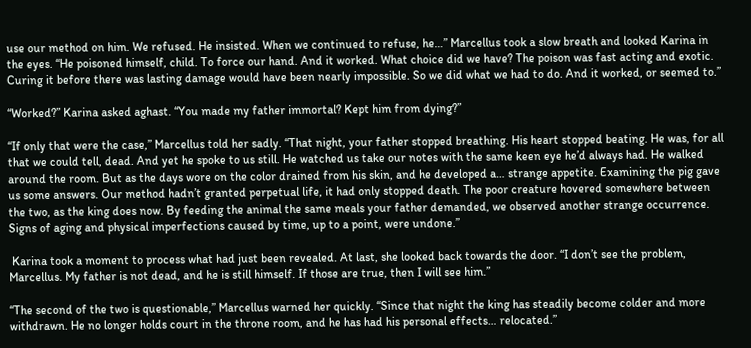use our method on him. We refused. He insisted. When we continued to refuse, he…” Marcellus took a slow breath and looked Karina in the eyes. “He poisoned himself, child. To force our hand. And it worked. What choice did we have? The poison was fast acting and exotic. Curing it before there was lasting damage would have been nearly impossible. So we did what we had to do. And it worked, or seemed to.”

“Worked?” Karina asked aghast. “You made my father immortal? Kept him from dying?”

“If only that were the case,” Marcellus told her sadly. “That night, your father stopped breathing. His heart stopped beating. He was, for all that we could tell, dead. And yet he spoke to us still. He watched us take our notes with the same keen eye he’d always had. He walked around the room. But as the days wore on the color drained from his skin, and he developed a… strange appetite. Examining the pig gave us some answers. Our method hadn’t granted perpetual life, it had only stopped death. The poor creature hovered somewhere between the two, as the king does now. By feeding the animal the same meals your father demanded, we observed another strange occurrence. Signs of aging and physical imperfections caused by time, up to a point, were undone.”

 Karina took a moment to process what had just been revealed. At last, she looked back towards the door. “I don’t see the problem, Marcellus. My father is not dead, and he is still himself. If those are true, then I will see him.”

“The second of the two is questionable,” Marcellus warned her quickly. “Since that night the king has steadily become colder and more withdrawn. He no longer holds court in the throne room, and he has had his personal effects… relocated.”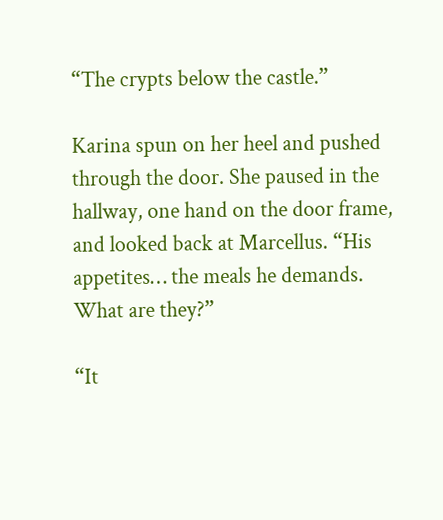“The crypts below the castle.”

Karina spun on her heel and pushed through the door. She paused in the hallway, one hand on the door frame, and looked back at Marcellus. “His appetites… the meals he demands. What are they?”

“It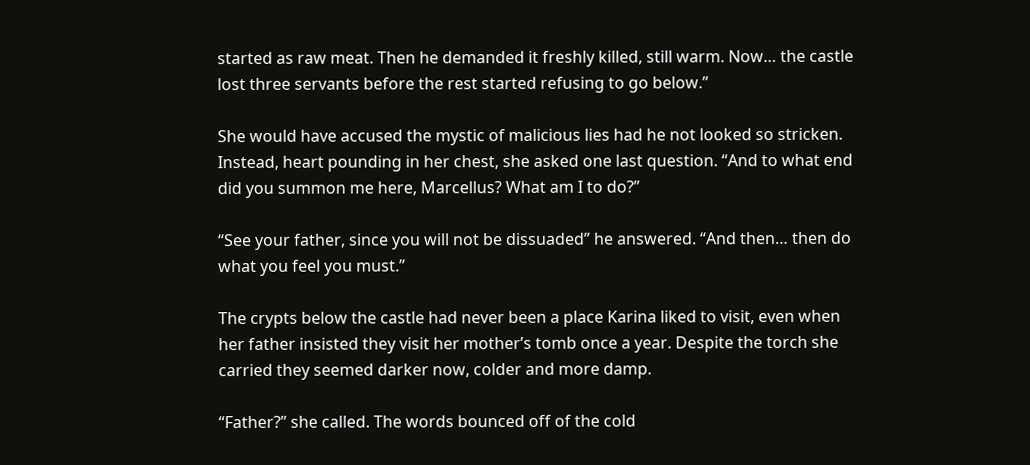started as raw meat. Then he demanded it freshly killed, still warm. Now… the castle lost three servants before the rest started refusing to go below.”

She would have accused the mystic of malicious lies had he not looked so stricken. Instead, heart pounding in her chest, she asked one last question. “And to what end did you summon me here, Marcellus? What am I to do?”

“See your father, since you will not be dissuaded” he answered. “And then… then do what you feel you must.”

The crypts below the castle had never been a place Karina liked to visit, even when her father insisted they visit her mother’s tomb once a year. Despite the torch she carried they seemed darker now, colder and more damp.

“Father?” she called. The words bounced off of the cold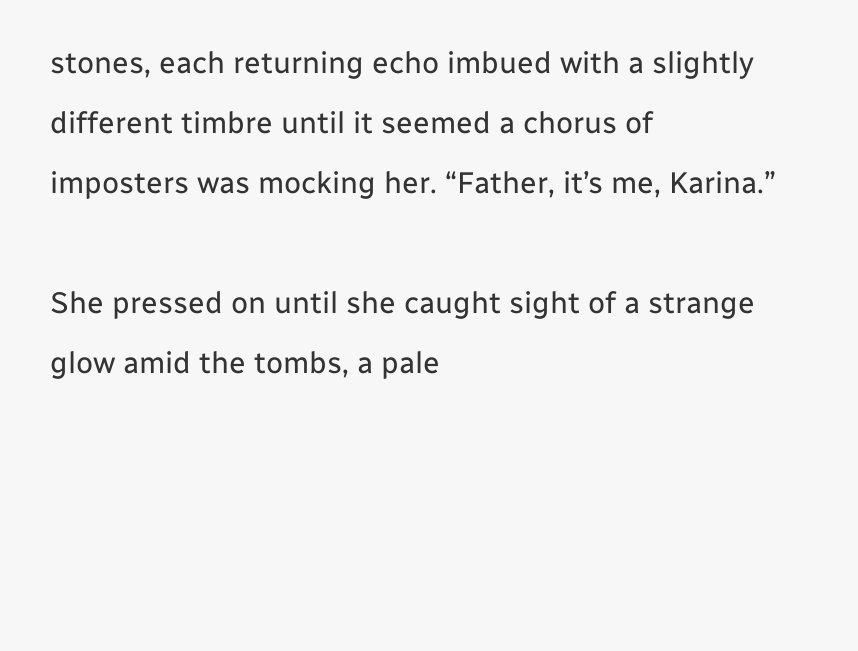stones, each returning echo imbued with a slightly different timbre until it seemed a chorus of imposters was mocking her. “Father, it’s me, Karina.”

She pressed on until she caught sight of a strange glow amid the tombs, a pale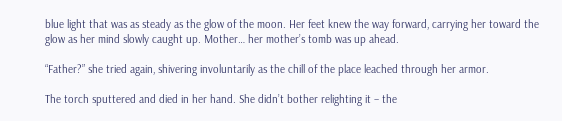blue light that was as steady as the glow of the moon. Her feet knew the way forward, carrying her toward the glow as her mind slowly caught up. Mother… her mother’s tomb was up ahead.

“Father?” she tried again, shivering involuntarily as the chill of the place leached through her armor.

The torch sputtered and died in her hand. She didn’t bother relighting it – the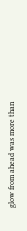glow from ahead was more than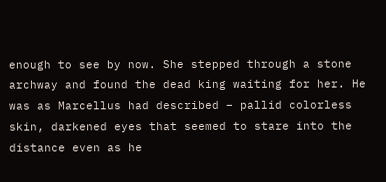enough to see by now. She stepped through a stone archway and found the dead king waiting for her. He was as Marcellus had described – pallid colorless skin, darkened eyes that seemed to stare into the distance even as he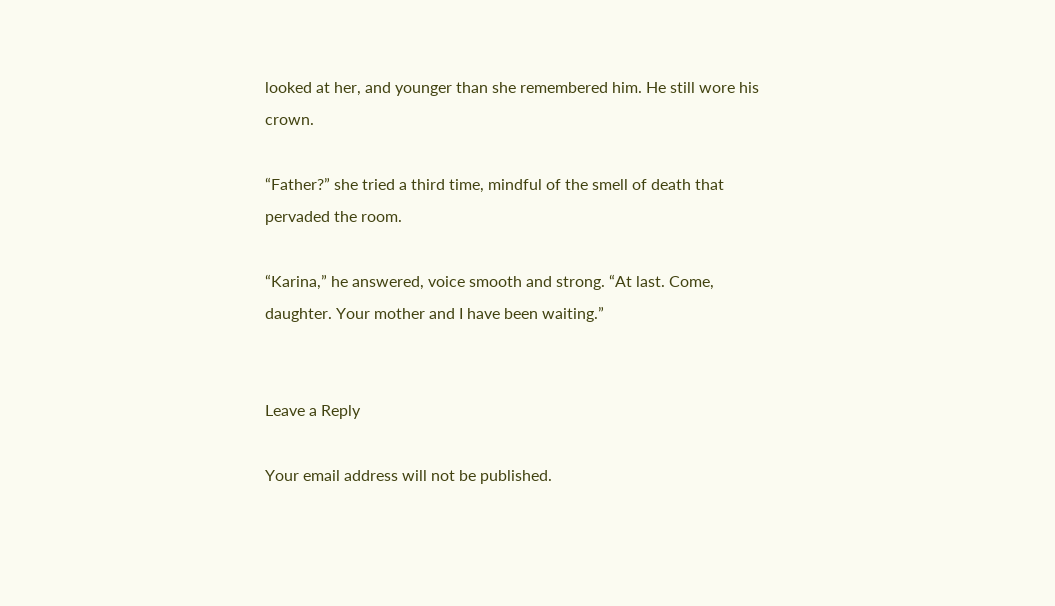looked at her, and younger than she remembered him. He still wore his crown.

“Father?” she tried a third time, mindful of the smell of death that pervaded the room.

“Karina,” he answered, voice smooth and strong. “At last. Come, daughter. Your mother and I have been waiting.”


Leave a Reply

Your email address will not be published.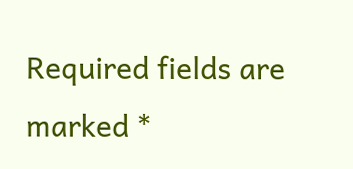Required fields are marked *